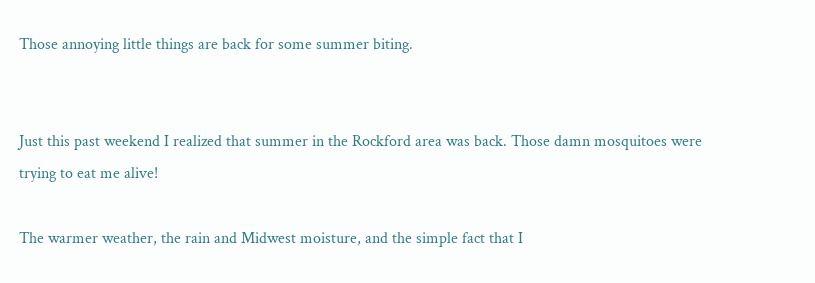Those annoying little things are back for some summer biting.


Just this past weekend I realized that summer in the Rockford area was back. Those damn mosquitoes were trying to eat me alive!

The warmer weather, the rain and Midwest moisture, and the simple fact that I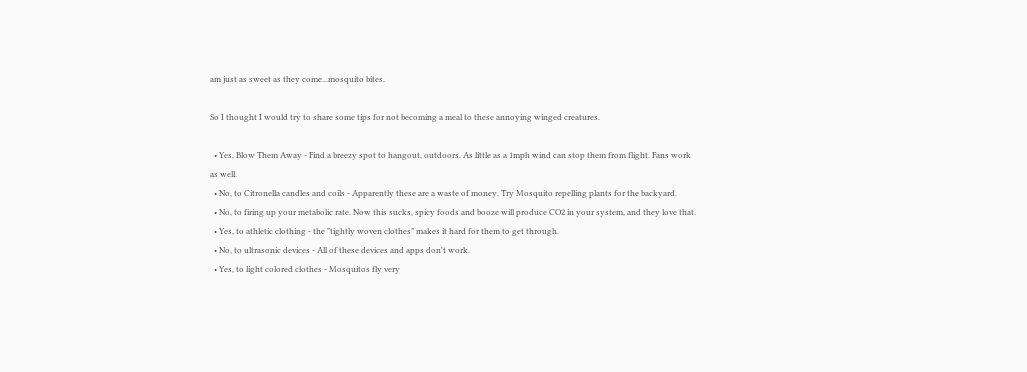am just as sweet as they come...mosquito bites.

So I thought I would try to share some tips for not becoming a meal to these annoying winged creatures.

  • Yes, Blow Them Away - Find a breezy spot to hangout, outdoors. As little as a 1mph wind can stop them from flight. Fans work as well.
  • No, to Citronella candles and coils - Apparently these are a waste of money. Try Mosquito repelling plants for the backyard.
  • No, to firing up your metabolic rate. Now this sucks, spicy foods and booze will produce CO2 in your system, and they love that.
  • Yes, to athletic clothing - the "tightly woven clothes" makes it hard for them to get through.
  • No, to ultrasonic devices - All of these devices and apps don't work.
  • Yes, to light colored clothes - Mosquitos fly very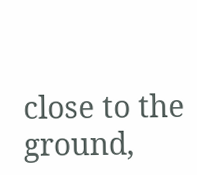close to the ground,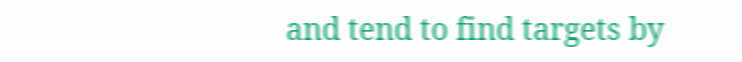and tend to find targets by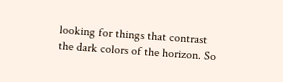looking for things that contrast the dark colors of the horizon. So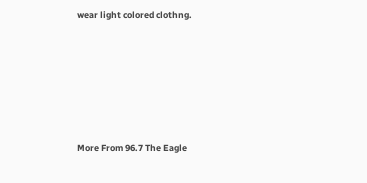wear light colored clothng.






More From 96.7 The Eagle